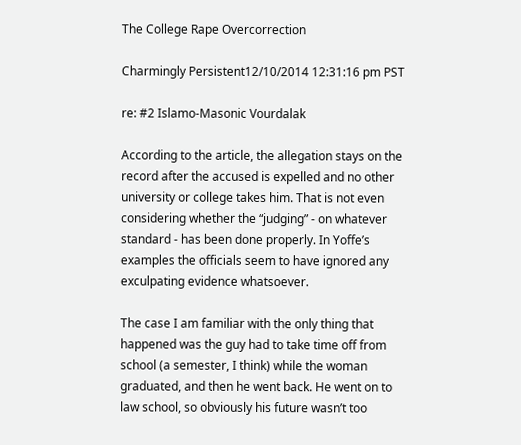The College Rape Overcorrection

Charmingly Persistent12/10/2014 12:31:16 pm PST

re: #2 Islamo-Masonic Vourdalak

According to the article, the allegation stays on the record after the accused is expelled and no other university or college takes him. That is not even considering whether the “judging” - on whatever standard - has been done properly. In Yoffe’s examples the officials seem to have ignored any exculpating evidence whatsoever.

The case I am familiar with the only thing that happened was the guy had to take time off from school (a semester, I think) while the woman graduated, and then he went back. He went on to law school, so obviously his future wasn’t too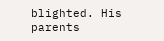blighted. His parents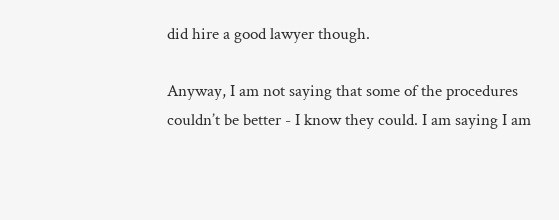did hire a good lawyer though.

Anyway, I am not saying that some of the procedures couldn’t be better - I know they could. I am saying I am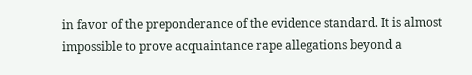in favor of the preponderance of the evidence standard. It is almost impossible to prove acquaintance rape allegations beyond a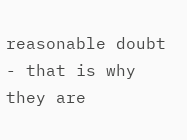reasonable doubt - that is why they are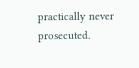practically never prosecuted.